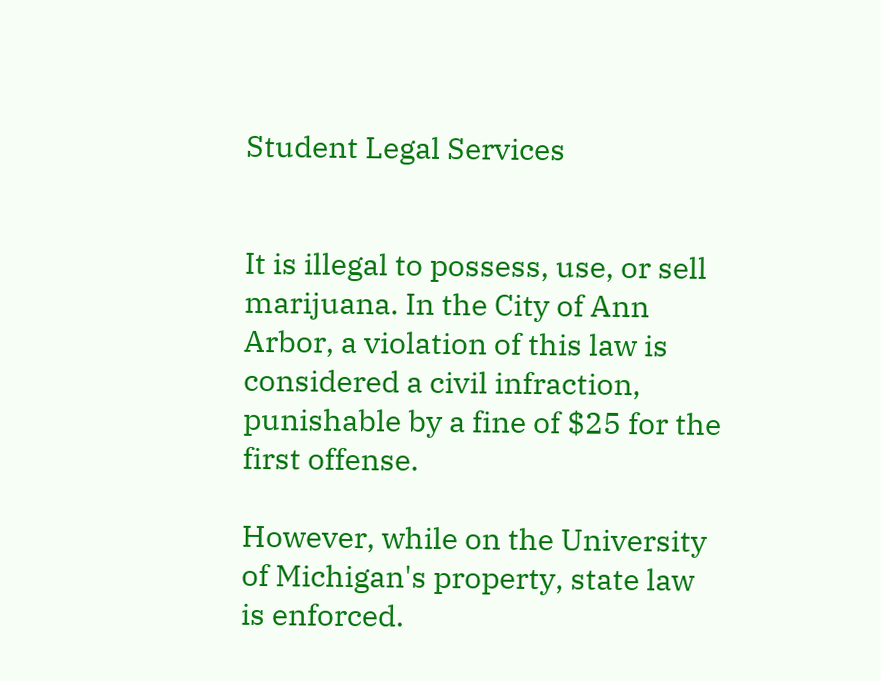Student Legal Services


It is illegal to possess, use, or sell marijuana. In the City of Ann Arbor, a violation of this law is considered a civil infraction, punishable by a fine of $25 for the first offense.

However, while on the University of Michigan's property, state law is enforced.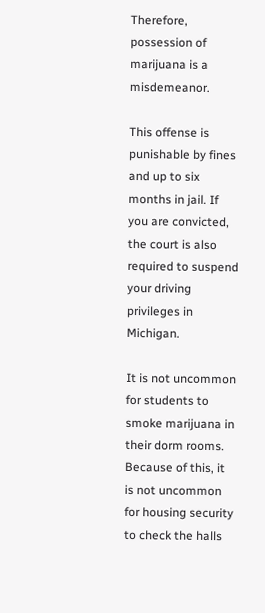Therefore, possession of marijuana is a misdemeanor.

This offense is punishable by fines and up to six months in jail. If you are convicted, the court is also required to suspend your driving privileges in Michigan.

It is not uncommon for students to smoke marijuana in their dorm rooms. Because of this, it is not uncommon for housing security to check the halls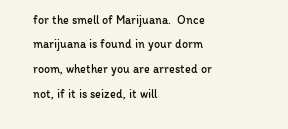for the smell of Marijuana.  Once marijuana is found in your dorm room, whether you are arrested or not, if it is seized, it will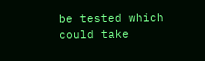be tested which could take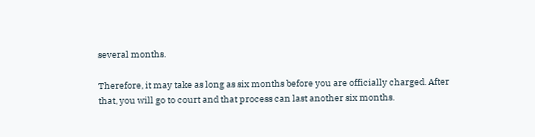several months.

Therefore, it may take as long as six months before you are officially charged. After that, you will go to court and that process can last another six months.